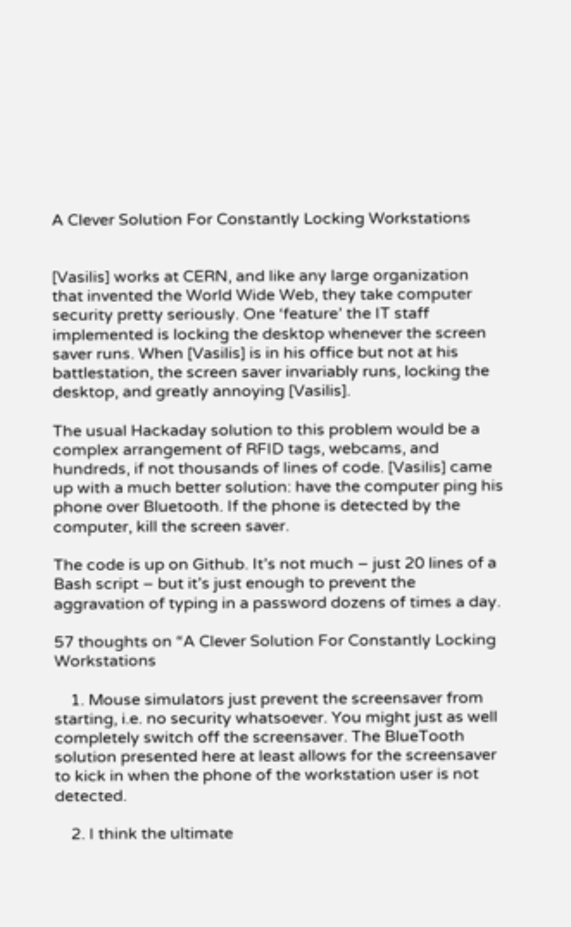A Clever Solution For Constantly Locking Workstations


[Vasilis] works at CERN, and like any large organization that invented the World Wide Web, they take computer security pretty seriously. One ‘feature’ the IT staff implemented is locking the desktop whenever the screen saver runs. When [Vasilis] is in his office but not at his battlestation, the screen saver invariably runs, locking the desktop, and greatly annoying [Vasilis].

The usual Hackaday solution to this problem would be a complex arrangement of RFID tags, webcams, and hundreds, if not thousands of lines of code. [Vasilis] came up with a much better solution: have the computer ping his phone over Bluetooth. If the phone is detected by the computer, kill the screen saver.

The code is up on Github. It’s not much – just 20 lines of a Bash script – but it’s just enough to prevent the aggravation of typing in a password dozens of times a day.

57 thoughts on “A Clever Solution For Constantly Locking Workstations

    1. Mouse simulators just prevent the screensaver from starting, i.e. no security whatsoever. You might just as well completely switch off the screensaver. The BlueTooth solution presented here at least allows for the screensaver to kick in when the phone of the workstation user is not detected.

    2. I think the ultimate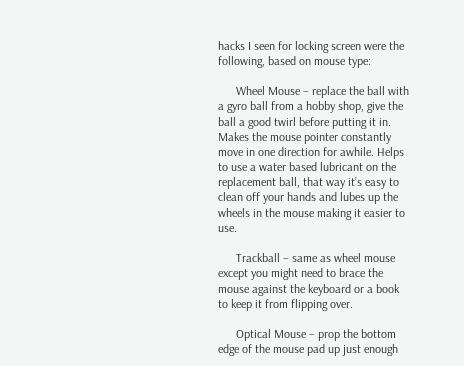hacks I seen for locking screen were the following, based on mouse type:

      Wheel Mouse – replace the ball with a gyro ball from a hobby shop, give the ball a good twirl before putting it in. Makes the mouse pointer constantly move in one direction for awhile. Helps to use a water based lubricant on the replacement ball, that way it’s easy to clean off your hands and lubes up the wheels in the mouse making it easier to use.

      Trackball – same as wheel mouse except you might need to brace the mouse against the keyboard or a book to keep it from flipping over.

      Optical Mouse – prop the bottom edge of the mouse pad up just enough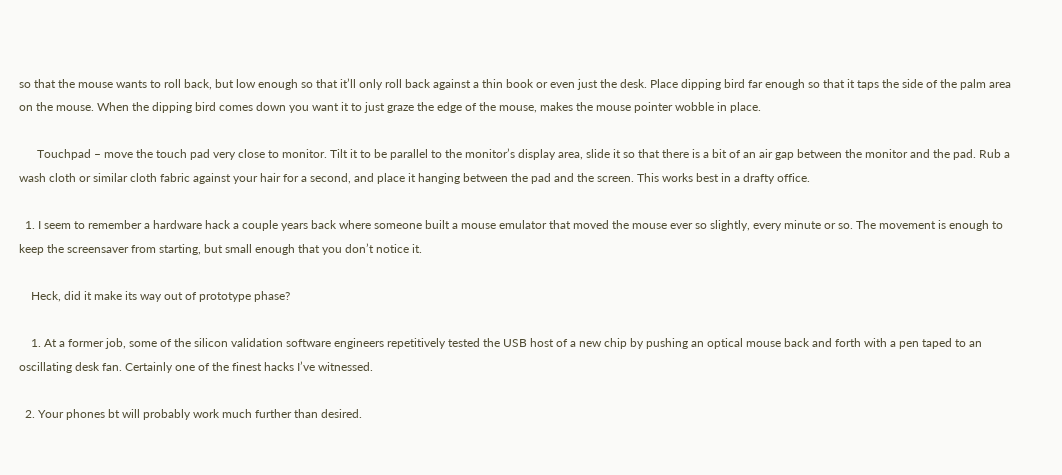so that the mouse wants to roll back, but low enough so that it’ll only roll back against a thin book or even just the desk. Place dipping bird far enough so that it taps the side of the palm area on the mouse. When the dipping bird comes down you want it to just graze the edge of the mouse, makes the mouse pointer wobble in place.

      Touchpad – move the touch pad very close to monitor. Tilt it to be parallel to the monitor’s display area, slide it so that there is a bit of an air gap between the monitor and the pad. Rub a wash cloth or similar cloth fabric against your hair for a second, and place it hanging between the pad and the screen. This works best in a drafty office.

  1. I seem to remember a hardware hack a couple years back where someone built a mouse emulator that moved the mouse ever so slightly, every minute or so. The movement is enough to keep the screensaver from starting, but small enough that you don’t notice it.

    Heck, did it make its way out of prototype phase?

    1. At a former job, some of the silicon validation software engineers repetitively tested the USB host of a new chip by pushing an optical mouse back and forth with a pen taped to an oscillating desk fan. Certainly one of the finest hacks I’ve witnessed.

  2. Your phones bt will probably work much further than desired.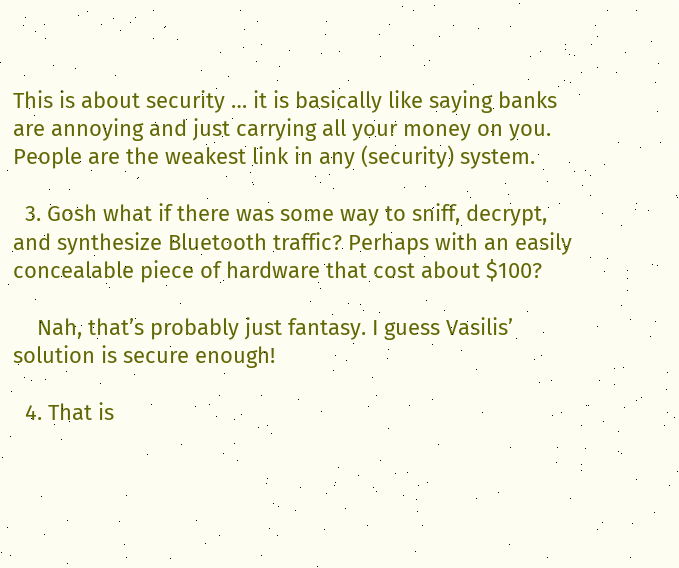This is about security … it is basically like saying banks are annoying and just carrying all your money on you. People are the weakest link in any (security) system.

  3. Gosh what if there was some way to sniff, decrypt, and synthesize Bluetooth traffic? Perhaps with an easily concealable piece of hardware that cost about $100?

    Nah, that’s probably just fantasy. I guess Vasilis’ solution is secure enough!

  4. That is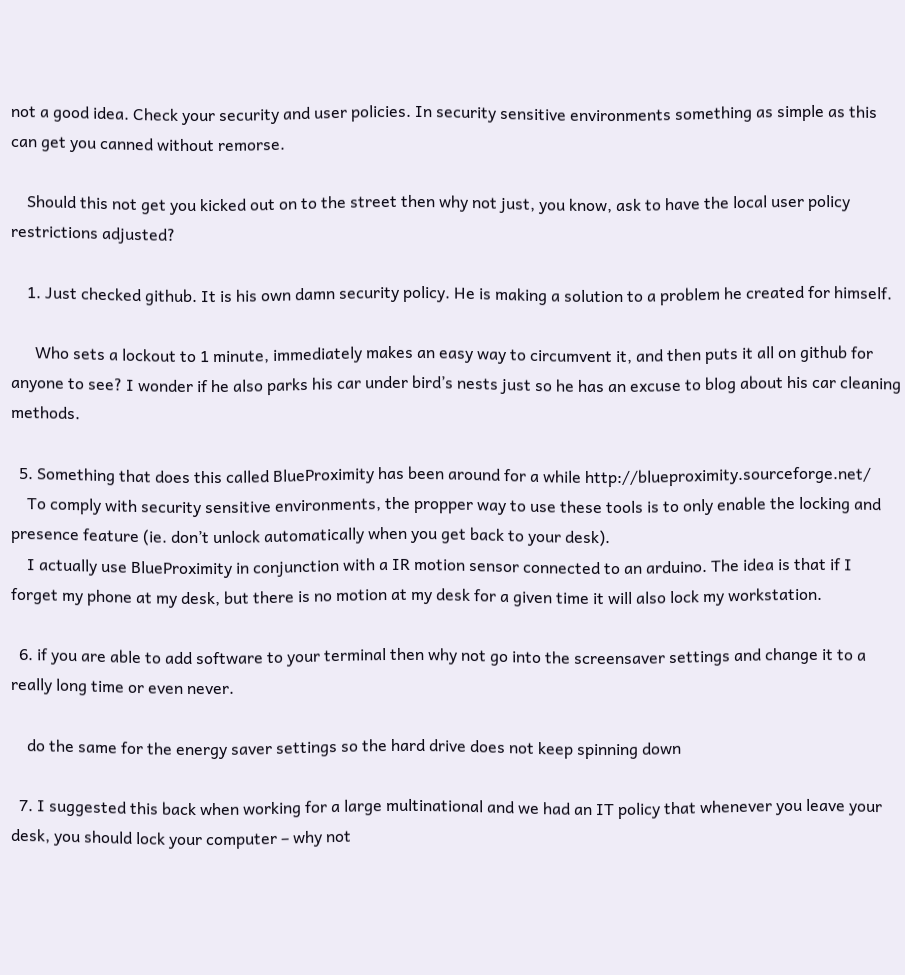not a good idea. Check your security and user policies. In security sensitive environments something as simple as this can get you canned without remorse.

    Should this not get you kicked out on to the street then why not just, you know, ask to have the local user policy restrictions adjusted?

    1. Just checked github. It is his own damn security policy. He is making a solution to a problem he created for himself.

      Who sets a lockout to 1 minute, immediately makes an easy way to circumvent it, and then puts it all on github for anyone to see? I wonder if he also parks his car under bird’s nests just so he has an excuse to blog about his car cleaning methods.

  5. Something that does this called BlueProximity has been around for a while http://blueproximity.sourceforge.net/
    To comply with security sensitive environments, the propper way to use these tools is to only enable the locking and presence feature (ie. don’t unlock automatically when you get back to your desk).
    I actually use BlueProximity in conjunction with a IR motion sensor connected to an arduino. The idea is that if I forget my phone at my desk, but there is no motion at my desk for a given time it will also lock my workstation.

  6. if you are able to add software to your terminal then why not go into the screensaver settings and change it to a really long time or even never.

    do the same for the energy saver settings so the hard drive does not keep spinning down

  7. I suggested this back when working for a large multinational and we had an IT policy that whenever you leave your desk, you should lock your computer – why not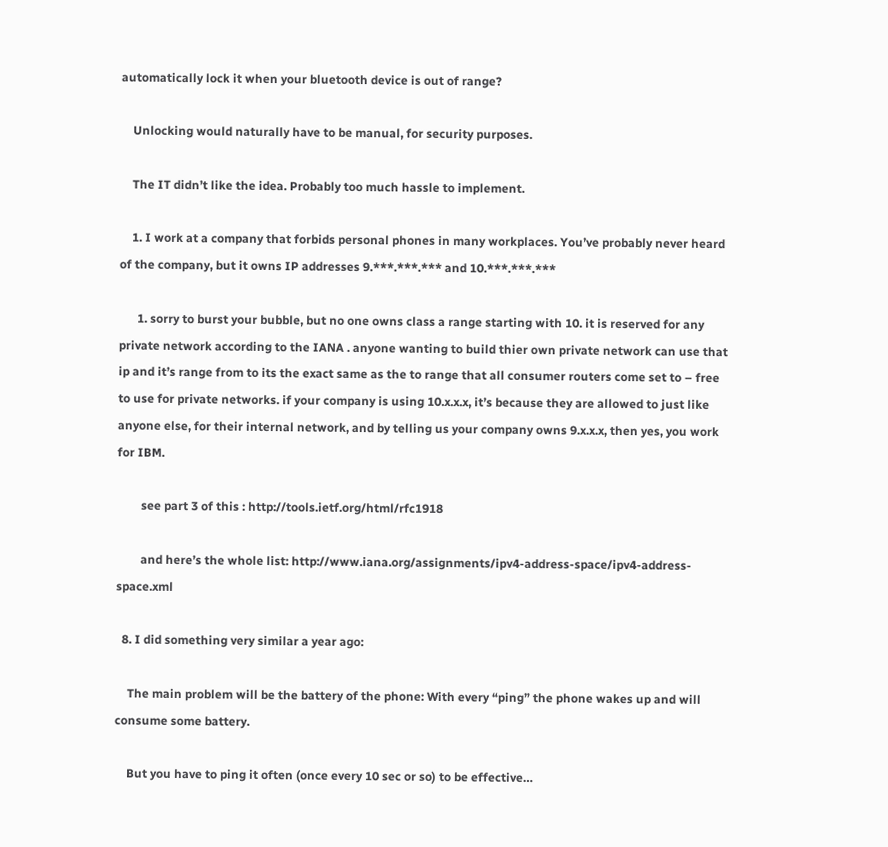automatically lock it when your bluetooth device is out of range?

    Unlocking would naturally have to be manual, for security purposes.

    The IT didn’t like the idea. Probably too much hassle to implement.

    1. I work at a company that forbids personal phones in many workplaces. You’ve probably never heard of the company, but it owns IP addresses 9.***.***.*** and 10.***.***.***

      1. sorry to burst your bubble, but no one owns class a range starting with 10. it is reserved for any private network according to the IANA . anyone wanting to build thier own private network can use that ip and it’s range from to its the exact same as the to range that all consumer routers come set to – free to use for private networks. if your company is using 10.x.x.x, it’s because they are allowed to just like anyone else, for their internal network, and by telling us your company owns 9.x.x.x, then yes, you work for IBM.

        see part 3 of this : http://tools.ietf.org/html/rfc1918

        and here’s the whole list: http://www.iana.org/assignments/ipv4-address-space/ipv4-address-space.xml

  8. I did something very similar a year ago:

    The main problem will be the battery of the phone: With every “ping” the phone wakes up and will consume some battery.

    But you have to ping it often (once every 10 sec or so) to be effective…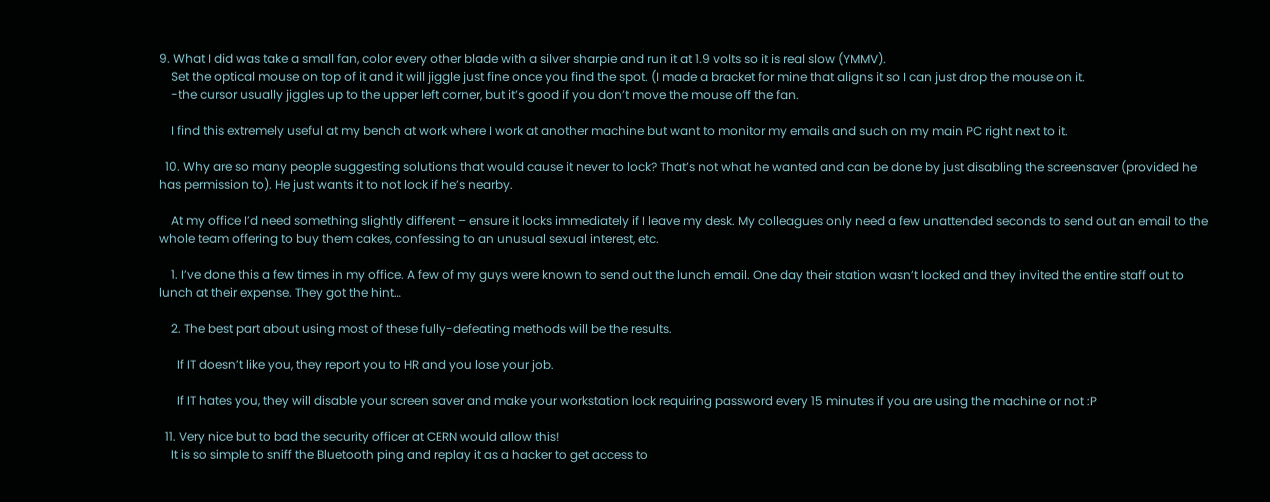9. What I did was take a small fan, color every other blade with a silver sharpie and run it at 1.9 volts so it is real slow (YMMV).
    Set the optical mouse on top of it and it will jiggle just fine once you find the spot. (I made a bracket for mine that aligns it so I can just drop the mouse on it.
    -the cursor usually jiggles up to the upper left corner, but it’s good if you don’t move the mouse off the fan.

    I find this extremely useful at my bench at work where I work at another machine but want to monitor my emails and such on my main PC right next to it.

  10. Why are so many people suggesting solutions that would cause it never to lock? That’s not what he wanted and can be done by just disabling the screensaver (provided he has permission to). He just wants it to not lock if he’s nearby.

    At my office I’d need something slightly different – ensure it locks immediately if I leave my desk. My colleagues only need a few unattended seconds to send out an email to the whole team offering to buy them cakes, confessing to an unusual sexual interest, etc.

    1. I’ve done this a few times in my office. A few of my guys were known to send out the lunch email. One day their station wasn’t locked and they invited the entire staff out to lunch at their expense. They got the hint…

    2. The best part about using most of these fully-defeating methods will be the results.

      If IT doesn’t like you, they report you to HR and you lose your job.

      If IT hates you, they will disable your screen saver and make your workstation lock requiring password every 15 minutes if you are using the machine or not :P

  11. Very nice but to bad the security officer at CERN would allow this!
    It is so simple to sniff the Bluetooth ping and replay it as a hacker to get access to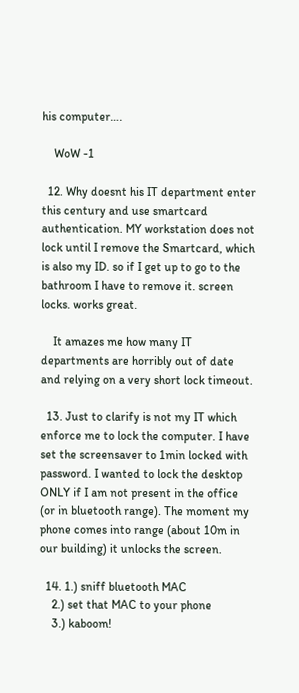his computer….

    WoW -1

  12. Why doesnt his IT department enter this century and use smartcard authentication. MY workstation does not lock until I remove the Smartcard, which is also my ID. so if I get up to go to the bathroom I have to remove it. screen locks. works great.

    It amazes me how many IT departments are horribly out of date and relying on a very short lock timeout.

  13. Just to clarify is not my IT which enforce me to lock the computer. I have set the screensaver to 1min locked with password. I wanted to lock the desktop ONLY if I am not present in the office (or in bluetooth range). The moment my phone comes into range (about 10m in our building) it unlocks the screen.

  14. 1.) sniff bluetooth MAC
    2.) set that MAC to your phone
    3.) kaboom!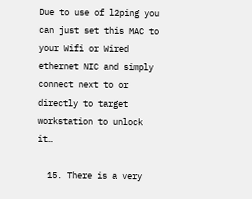Due to use of l2ping you can just set this MAC to your Wifi or Wired ethernet NIC and simply connect next to or directly to target workstation to unlock it…

  15. There is a very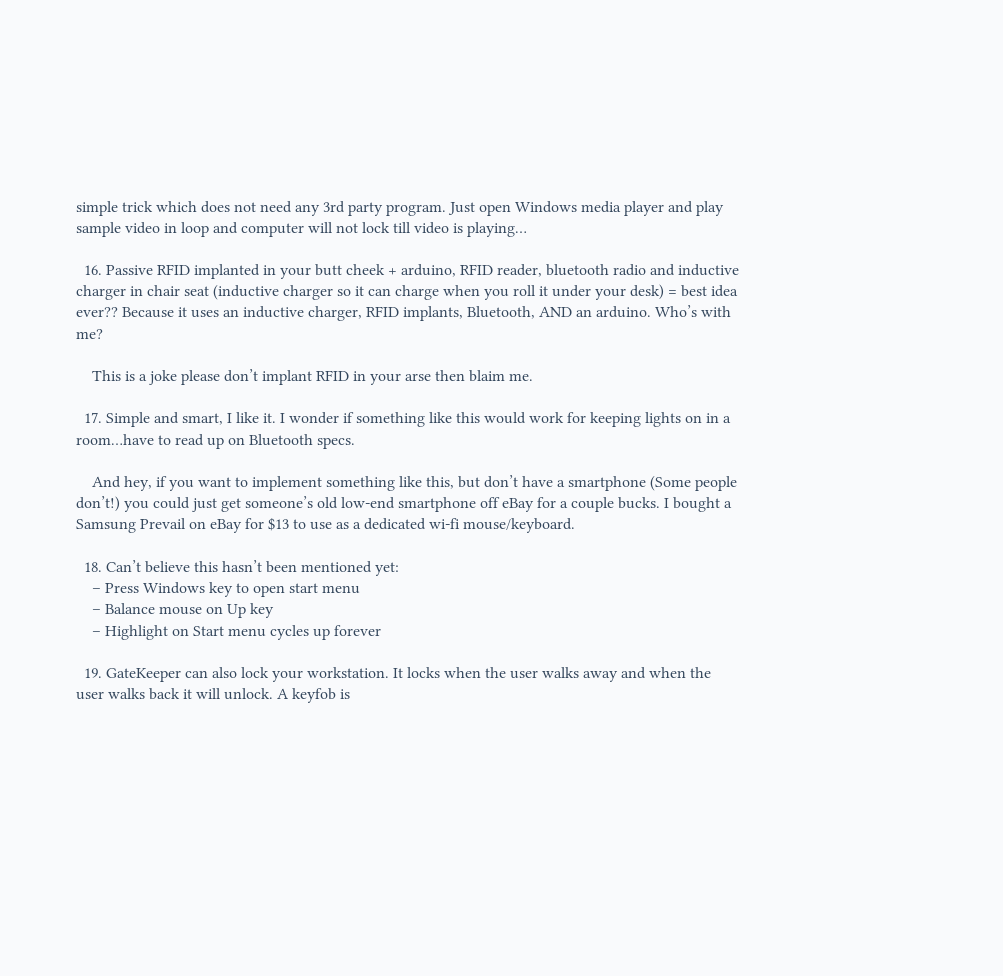simple trick which does not need any 3rd party program. Just open Windows media player and play sample video in loop and computer will not lock till video is playing…

  16. Passive RFID implanted in your butt cheek + arduino, RFID reader, bluetooth radio and inductive charger in chair seat (inductive charger so it can charge when you roll it under your desk) = best idea ever?? Because it uses an inductive charger, RFID implants, Bluetooth, AND an arduino. Who’s with me?

    This is a joke please don’t implant RFID in your arse then blaim me.

  17. Simple and smart, I like it. I wonder if something like this would work for keeping lights on in a room…have to read up on Bluetooth specs.

    And hey, if you want to implement something like this, but don’t have a smartphone (Some people don’t!) you could just get someone’s old low-end smartphone off eBay for a couple bucks. I bought a Samsung Prevail on eBay for $13 to use as a dedicated wi-fi mouse/keyboard.

  18. Can’t believe this hasn’t been mentioned yet:
    – Press Windows key to open start menu
    – Balance mouse on Up key
    – Highlight on Start menu cycles up forever

  19. GateKeeper can also lock your workstation. It locks when the user walks away and when the user walks back it will unlock. A keyfob is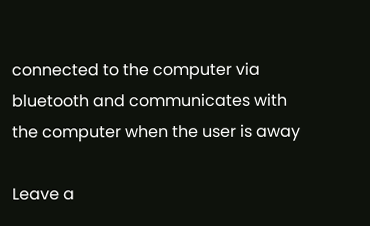connected to the computer via bluetooth and communicates with the computer when the user is away

Leave a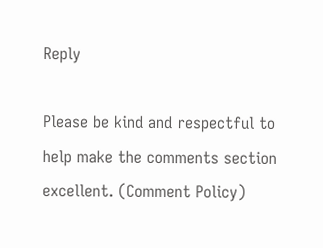Reply

Please be kind and respectful to help make the comments section excellent. (Comment Policy)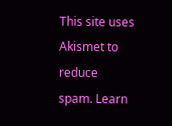This site uses Akismet to reduce spam. Learn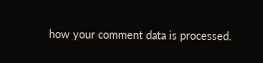how your comment data is processed.